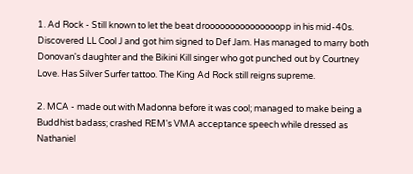1. Ad Rock - Still known to let the beat drooooooooooooooopp in his mid-40s. Discovered LL Cool J and got him signed to Def Jam. Has managed to marry both Donovan's daughter and the Bikini Kill singer who got punched out by Courtney Love. Has Silver Surfer tattoo. The King Ad Rock still reigns supreme.

2. MCA - made out with Madonna before it was cool; managed to make being a Buddhist badass; crashed REM's VMA acceptance speech while dressed as Nathaniel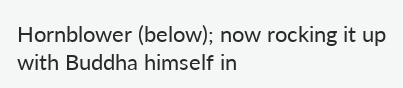Hornblower (below); now rocking it up with Buddha himself in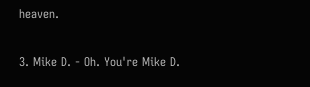heaven.

3. Mike D. - Oh. You're Mike D.